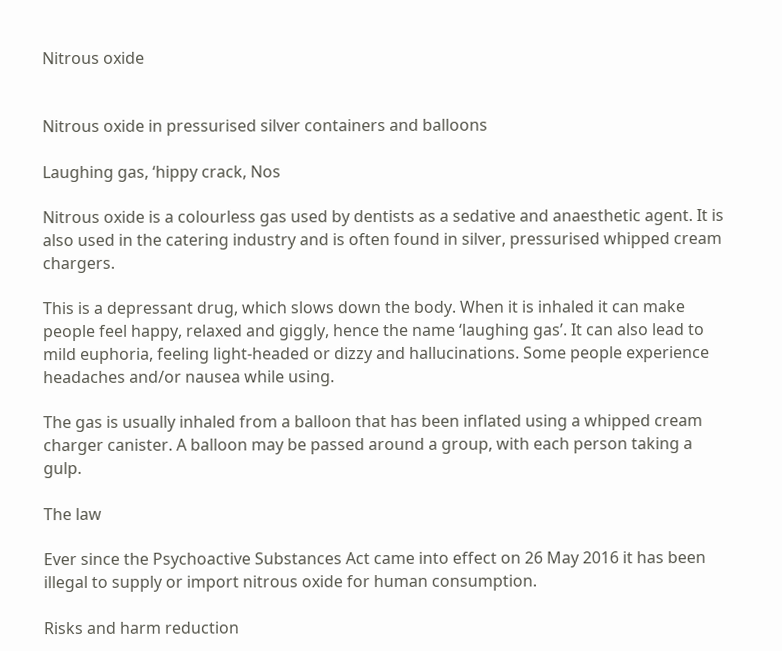Nitrous oxide


Nitrous oxide in pressurised silver containers and balloons

Laughing gas, ‘hippy crack, Nos

Nitrous oxide is a colourless gas used by dentists as a sedative and anaesthetic agent. It is also used in the catering industry and is often found in silver, pressurised whipped cream chargers.

This is a depressant drug, which slows down the body. When it is inhaled it can make people feel happy, relaxed and giggly, hence the name ‘laughing gas’. It can also lead to mild euphoria, feeling light-headed or dizzy and hallucinations. Some people experience headaches and/or nausea while using.

The gas is usually inhaled from a balloon that has been inflated using a whipped cream charger canister. A balloon may be passed around a group, with each person taking a gulp.

The law

Ever since the Psychoactive Substances Act came into effect on 26 May 2016 it has been illegal to supply or import nitrous oxide for human consumption.

Risks and harm reduction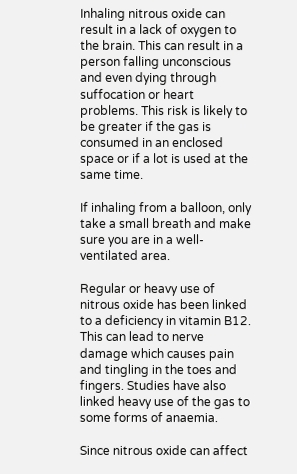Inhaling nitrous oxide can result in a lack of oxygen to the brain. This can result in a person falling unconscious and even dying through suffocation or heart problems. This risk is likely to be greater if the gas is consumed in an enclosed space or if a lot is used at the same time.

If inhaling from a balloon, only take a small breath and make sure you are in a well-ventilated area.

Regular or heavy use of nitrous oxide has been linked to a deficiency in vitamin B12. This can lead to nerve damage which causes pain and tingling in the toes and fingers. Studies have also linked heavy use of the gas to some forms of anaemia.

Since nitrous oxide can affect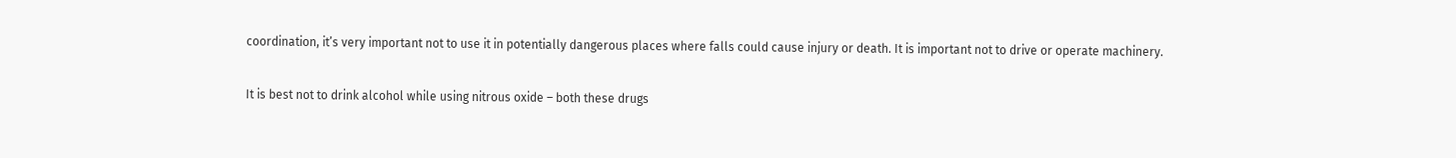coordination, it’s very important not to use it in potentially dangerous places where falls could cause injury or death. It is important not to drive or operate machinery.

It is best not to drink alcohol while using nitrous oxide – both these drugs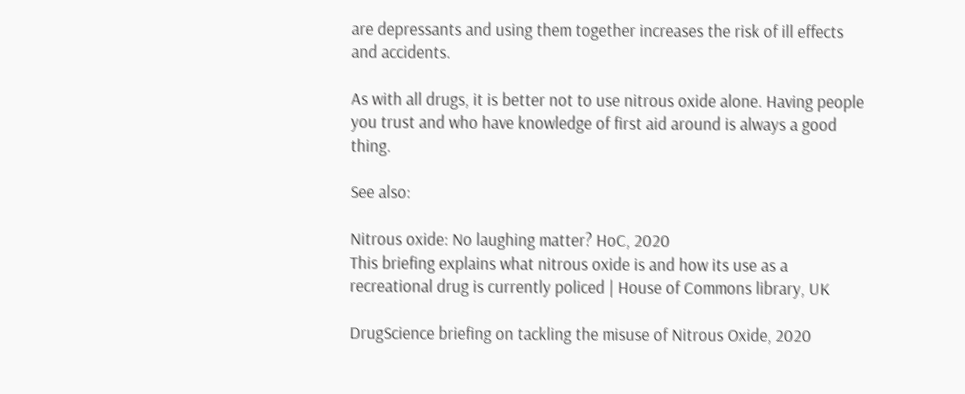are depressants and using them together increases the risk of ill effects and accidents.

As with all drugs, it is better not to use nitrous oxide alone. Having people you trust and who have knowledge of first aid around is always a good thing.

See also:

Nitrous oxide: No laughing matter? HoC, 2020
This briefing explains what nitrous oxide is and how its use as a recreational drug is currently policed | House of Commons library, UK

DrugScience briefing on tackling the misuse of Nitrous Oxide, 2020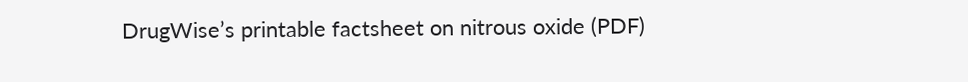DrugWise’s printable factsheet on nitrous oxide (PDF)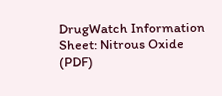DrugWatch Information Sheet: Nitrous Oxide  (PDF)